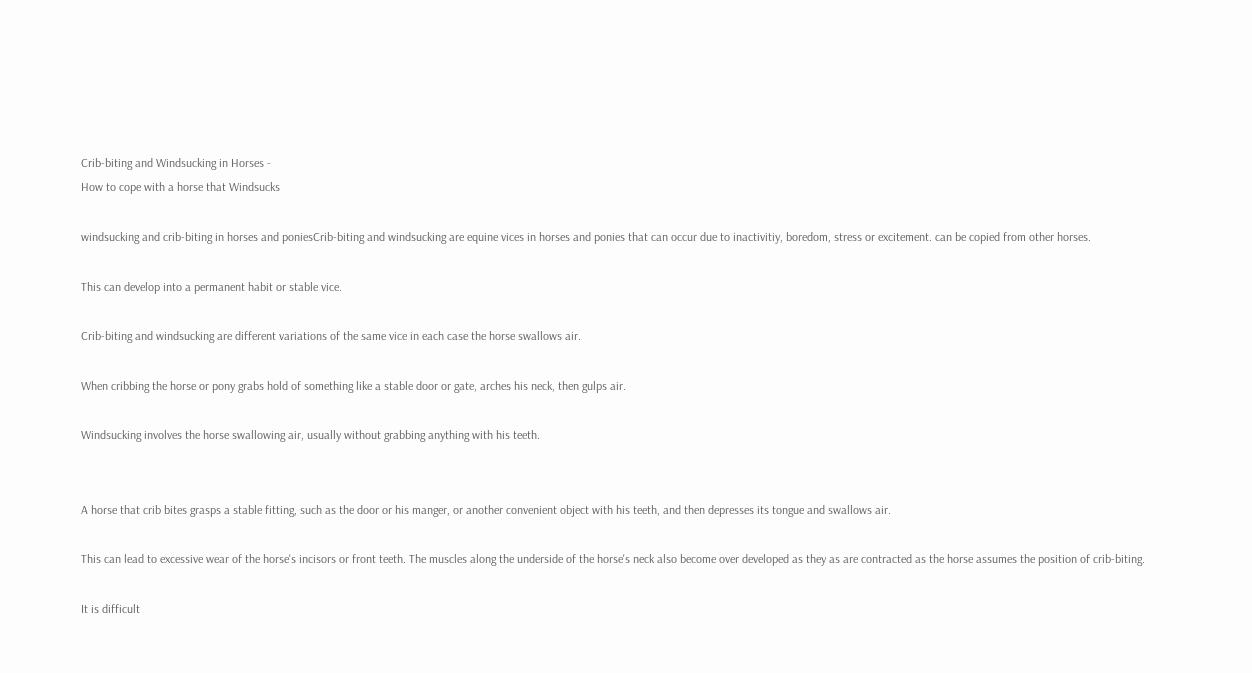Crib-biting and Windsucking in Horses -
How to cope with a horse that Windsucks

windsucking and crib-biting in horses and poniesCrib-biting and windsucking are equine vices in horses and ponies that can occur due to inactivitiy, boredom, stress or excitement. can be copied from other horses.

This can develop into a permanent habit or stable vice.

Crib-biting and windsucking are different variations of the same vice in each case the horse swallows air.

When cribbing the horse or pony grabs hold of something like a stable door or gate, arches his neck, then gulps air.

Windsucking involves the horse swallowing air, usually without grabbing anything with his teeth.


A horse that crib bites grasps a stable fitting, such as the door or his manger, or another convenient object with his teeth, and then depresses its tongue and swallows air.

This can lead to excessive wear of the horse's incisors or front teeth. The muscles along the underside of the horse's neck also become over developed as they as are contracted as the horse assumes the position of crib-biting.

It is difficult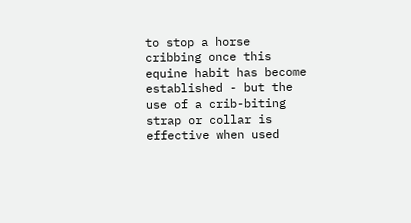to stop a horse cribbing once this equine habit has become established - but the use of a crib-biting strap or collar is effective when used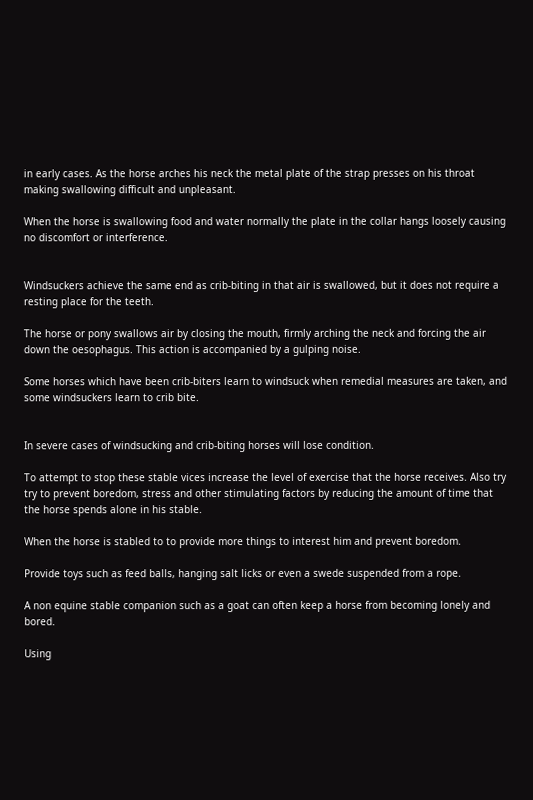in early cases. As the horse arches his neck the metal plate of the strap presses on his throat making swallowing difficult and unpleasant.

When the horse is swallowing food and water normally the plate in the collar hangs loosely causing no discomfort or interference.


Windsuckers achieve the same end as crib-biting in that air is swallowed, but it does not require a resting place for the teeth.

The horse or pony swallows air by closing the mouth, firmly arching the neck and forcing the air down the oesophagus. This action is accompanied by a gulping noise.

Some horses which have been crib-biters learn to windsuck when remedial measures are taken, and some windsuckers learn to crib bite.


In severe cases of windsucking and crib-biting horses will lose condition.

To attempt to stop these stable vices increase the level of exercise that the horse receives. Also try try to prevent boredom, stress and other stimulating factors by reducing the amount of time that the horse spends alone in his stable.

When the horse is stabled to to provide more things to interest him and prevent boredom.

Provide toys such as feed balls, hanging salt licks or even a swede suspended from a rope.

A non equine stable companion such as a goat can often keep a horse from becoming lonely and bored.

Using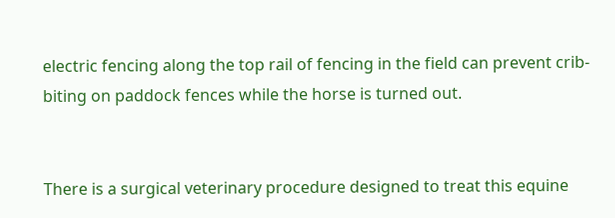electric fencing along the top rail of fencing in the field can prevent crib-biting on paddock fences while the horse is turned out.


There is a surgical veterinary procedure designed to treat this equine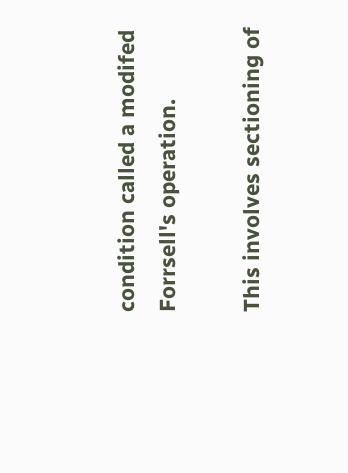condition called a modifed Forrsell's operation.

This involves sectioning of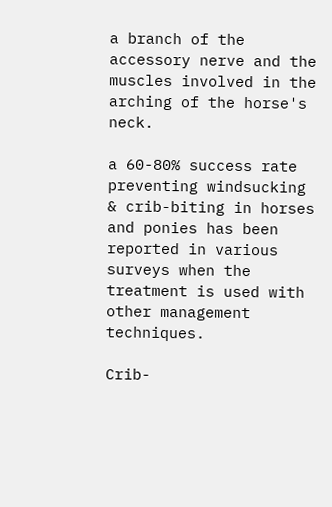a branch of the accessory nerve and the muscles involved in the arching of the horse's neck.

a 60-80% success rate preventing windsucking & crib-biting in horses and ponies has been reported in various surveys when the treatment is used with other management techniques.

Crib-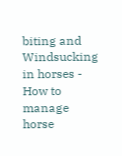biting and Windsucking in horses - How to manage horse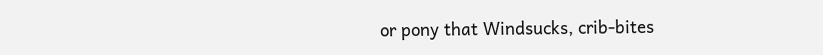or pony that Windsucks, crib-bites